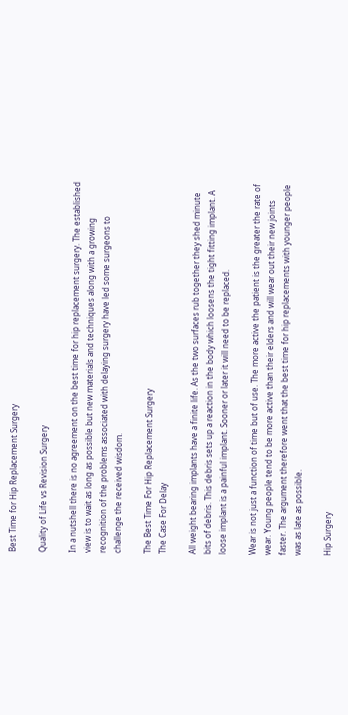Best Time for Hip Replacement Surgery

Quality of Life vs Revision Surgery

In a nutshell there is no agreement on the best time for hip replacement surgery. The established view is to wait as long as possible but new materials and techniques along with a growing recognition of the problems associated with delaying surgery have led some surgeons to challenge the received wisdom.

The Best Time For Hip Replacement Surgery
The Case For Delay

All weight bearing implants have a finite life. As the two surfaces rub together they shed minute bits of debris. This debris sets up a reaction in the body which loosens the tight fitting implant. A loose implant is a painful implant. Sooner or later it will need to be replaced.

Wear is not just a function of time but of use. The more active the patient is the greater the rate of wear. Young people tend to be more active than their elders and will wear out their new joints faster. The argument therefore went that the best time for hip replacements with younger people was as late as possible.

Hip Surgery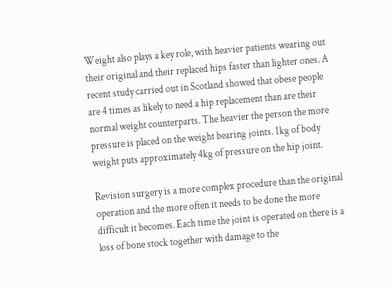Weight also plays a key role, with heavier patients wearing out their original and their replaced hips faster than lighter ones. A recent study carried out in Scotland showed that obese people are 4 times as likely to need a hip replacement than are their normal weight counterparts. The heavier the person the more pressure is placed on the weight bearing joints. 1kg of body weight puts approximately 4kg of pressure on the hip joint.

Revision surgery is a more complex procedure than the original operation and the more often it needs to be done the more difficult it becomes. Each time the joint is operated on there is a loss of bone stock together with damage to the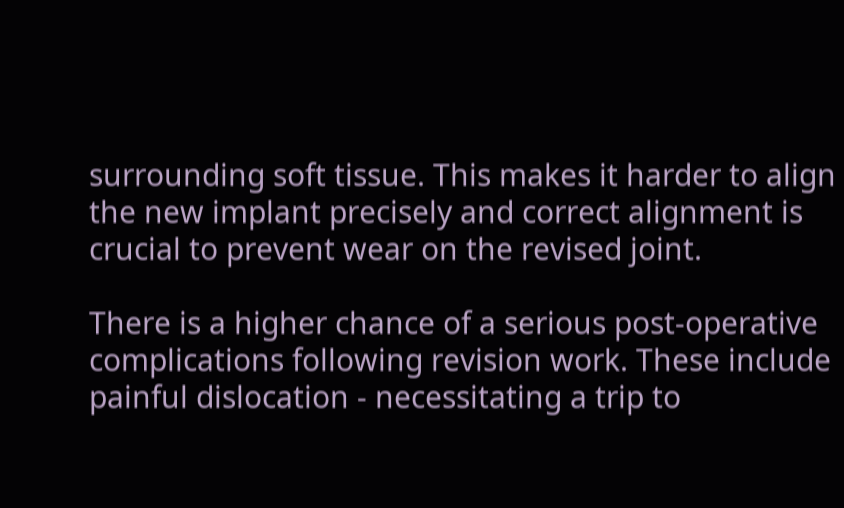surrounding soft tissue. This makes it harder to align the new implant precisely and correct alignment is crucial to prevent wear on the revised joint.

There is a higher chance of a serious post-operative complications following revision work. These include painful dislocation - necessitating a trip to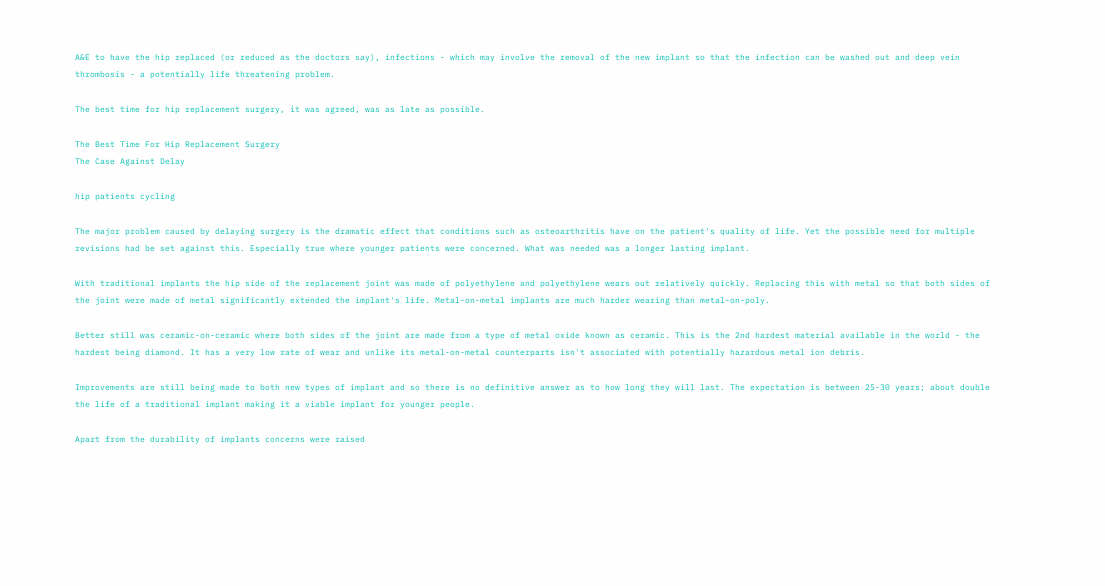A&E to have the hip replaced (or reduced as the doctors say), infections - which may involve the removal of the new implant so that the infection can be washed out and deep vein thrombosis - a potentially life threatening problem.

The best time for hip replacement surgery, it was agreed, was as late as possible.

The Best Time For Hip Replacement Surgery
The Case Against Delay

hip patients cycling

The major problem caused by delaying surgery is the dramatic effect that conditions such as osteoarthritis have on the patient's quality of life. Yet the possible need for multiple revisions had be set against this. Especially true where younger patients were concerned. What was needed was a longer lasting implant.

With traditional implants the hip side of the replacement joint was made of polyethylene and polyethylene wears out relatively quickly. Replacing this with metal so that both sides of the joint were made of metal significantly extended the implant's life. Metal-on-metal implants are much harder wearing than metal-on-poly.

Better still was ceramic-on-ceramic where both sides of the joint are made from a type of metal oxide known as ceramic. This is the 2nd hardest material available in the world - the hardest being diamond. It has a very low rate of wear and unlike its metal-on-metal counterparts isn't associated with potentially hazardous metal ion debris.

Improvements are still being made to both new types of implant and so there is no definitive answer as to how long they will last. The expectation is between 25-30 years; about double the life of a traditional implant making it a viable implant for younger people.

Apart from the durability of implants concerns were raised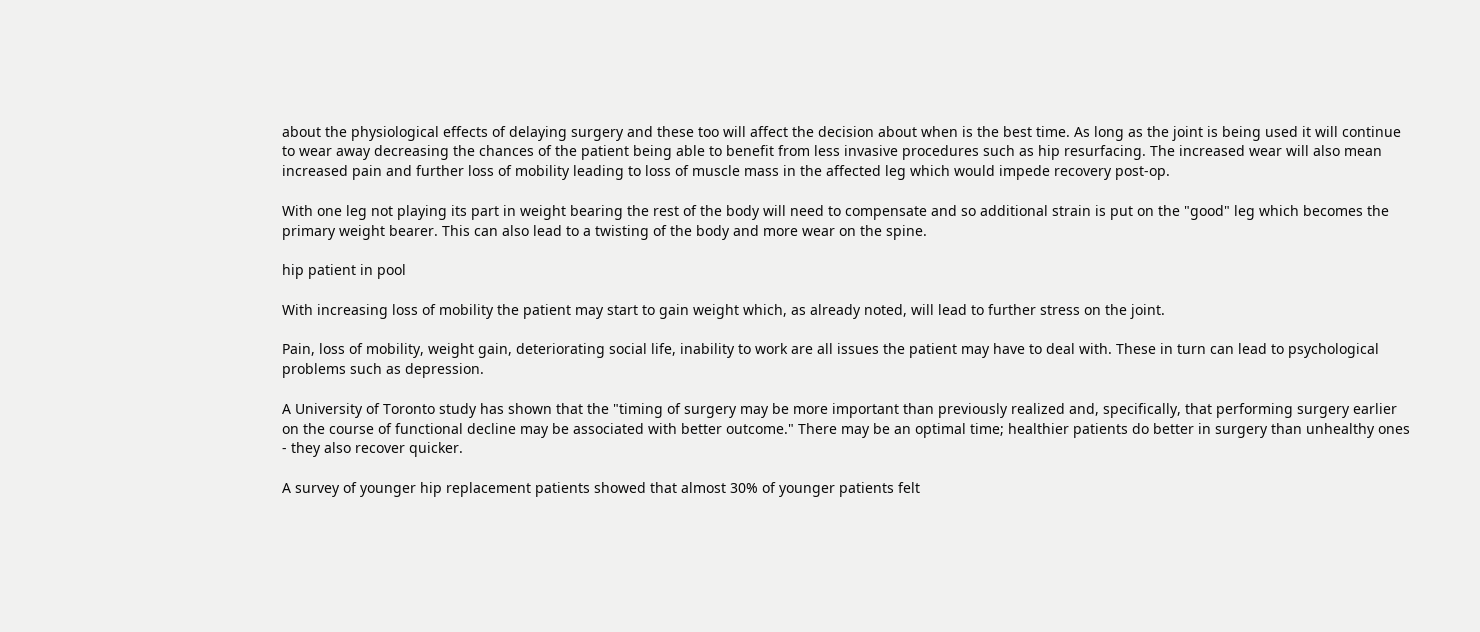about the physiological effects of delaying surgery and these too will affect the decision about when is the best time. As long as the joint is being used it will continue to wear away decreasing the chances of the patient being able to benefit from less invasive procedures such as hip resurfacing. The increased wear will also mean increased pain and further loss of mobility leading to loss of muscle mass in the affected leg which would impede recovery post-op.

With one leg not playing its part in weight bearing the rest of the body will need to compensate and so additional strain is put on the "good" leg which becomes the primary weight bearer. This can also lead to a twisting of the body and more wear on the spine.

hip patient in pool

With increasing loss of mobility the patient may start to gain weight which, as already noted, will lead to further stress on the joint.

Pain, loss of mobility, weight gain, deteriorating social life, inability to work are all issues the patient may have to deal with. These in turn can lead to psychological problems such as depression.

A University of Toronto study has shown that the "timing of surgery may be more important than previously realized and, specifically, that performing surgery earlier on the course of functional decline may be associated with better outcome." There may be an optimal time; healthier patients do better in surgery than unhealthy ones - they also recover quicker.

A survey of younger hip replacement patients showed that almost 30% of younger patients felt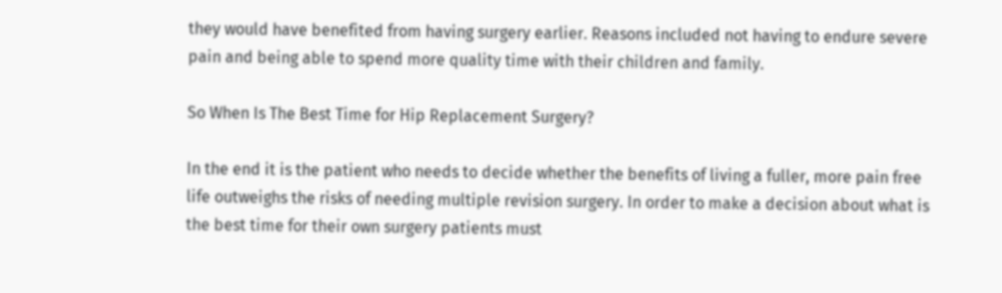they would have benefited from having surgery earlier. Reasons included not having to endure severe pain and being able to spend more quality time with their children and family.

So When Is The Best Time for Hip Replacement Surgery?

In the end it is the patient who needs to decide whether the benefits of living a fuller, more pain free life outweighs the risks of needing multiple revision surgery. In order to make a decision about what is the best time for their own surgery patients must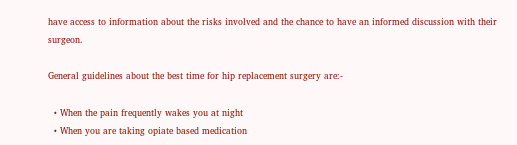have access to information about the risks involved and the chance to have an informed discussion with their surgeon.

General guidelines about the best time for hip replacement surgery are:-

  • When the pain frequently wakes you at night
  • When you are taking opiate based medication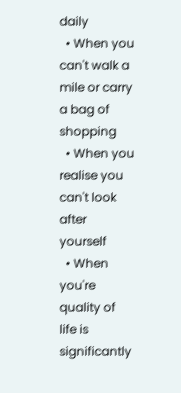daily
  • When you can't walk a mile or carry a bag of shopping
  • When you realise you can't look after yourself
  • When you're quality of life is significantly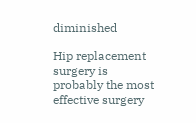diminished

Hip replacement surgery is probably the most effective surgery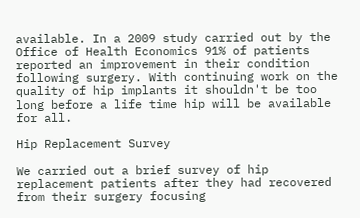available. In a 2009 study carried out by the Office of Health Economics 91% of patients reported an improvement in their condition following surgery. With continuing work on the quality of hip implants it shouldn't be too long before a life time hip will be available for all.

Hip Replacement Survey

We carried out a brief survey of hip replacement patients after they had recovered from their surgery focusing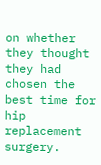on whether they thought they had chosen the best time for hip replacement surgery.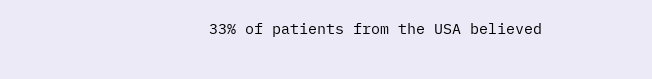33% of patients from the USA believed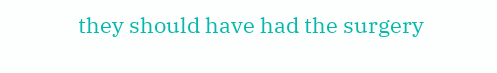they should have had the surgery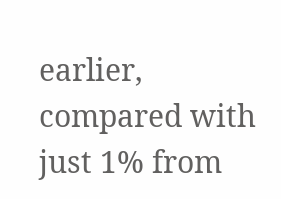earlier, compared with just 1% from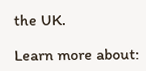the UK.

Learn more about: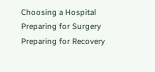Choosing a Hospital
Preparing for Surgery
Preparing for Recovery